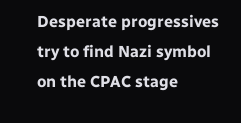Desperate progressives try to find Nazi symbol on the CPAC stage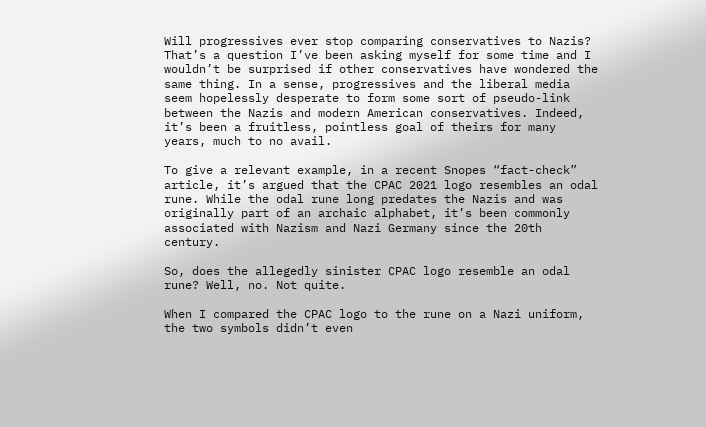Will progressives ever stop comparing conservatives to Nazis? That’s a question I’ve been asking myself for some time and I wouldn’t be surprised if other conservatives have wondered the same thing. In a sense, progressives and the liberal media seem hopelessly desperate to form some sort of pseudo-link between the Nazis and modern American conservatives. Indeed, it’s been a fruitless, pointless goal of theirs for many years, much to no avail.

To give a relevant example, in a recent Snopes “fact-check” article, it’s argued that the CPAC 2021 logo resembles an odal rune. While the odal rune long predates the Nazis and was originally part of an archaic alphabet, it’s been commonly associated with Nazism and Nazi Germany since the 20th century.

So, does the allegedly sinister CPAC logo resemble an odal rune? Well, no. Not quite.

When I compared the CPAC logo to the rune on a Nazi uniform, the two symbols didn’t even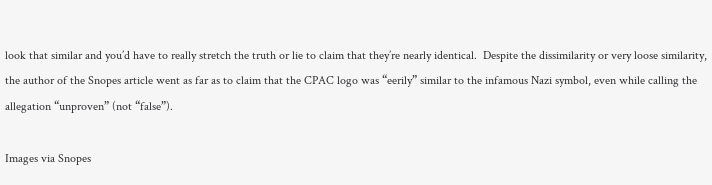look that similar and you’d have to really stretch the truth or lie to claim that they’re nearly identical.  Despite the dissimilarity or very loose similarity, the author of the Snopes article went as far as to claim that the CPAC logo was “eerily” similar to the infamous Nazi symbol, even while calling the allegation “unproven” (not “false”).

Images via Snopes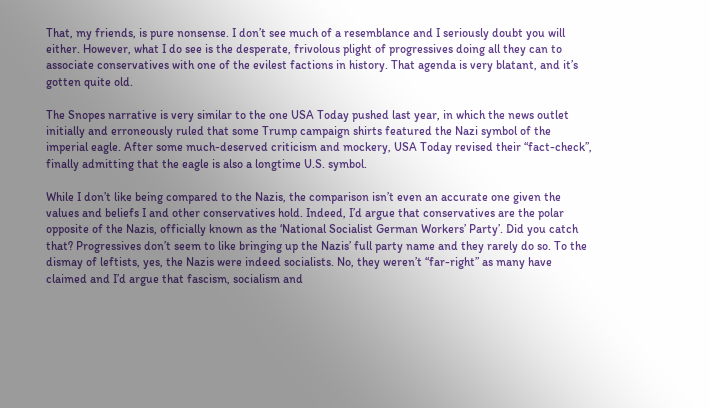That, my friends, is pure nonsense. I don’t see much of a resemblance and I seriously doubt you will either. However, what I do see is the desperate, frivolous plight of progressives doing all they can to associate conservatives with one of the evilest factions in history. That agenda is very blatant, and it’s gotten quite old.

The Snopes narrative is very similar to the one USA Today pushed last year, in which the news outlet initially and erroneously ruled that some Trump campaign shirts featured the Nazi symbol of the imperial eagle. After some much-deserved criticism and mockery, USA Today revised their “fact-check”, finally admitting that the eagle is also a longtime U.S. symbol.

While I don’t like being compared to the Nazis, the comparison isn’t even an accurate one given the values and beliefs I and other conservatives hold. Indeed, I’d argue that conservatives are the polar opposite of the Nazis, officially known as the ‘National Socialist German Workers’ Party’. Did you catch that? Progressives don’t seem to like bringing up the Nazis’ full party name and they rarely do so. To the dismay of leftists, yes, the Nazis were indeed socialists. No, they weren’t “far-right” as many have claimed and I’d argue that fascism, socialism and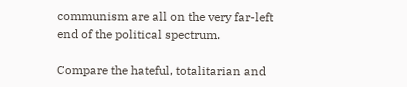communism are all on the very far-left end of the political spectrum.

Compare the hateful, totalitarian and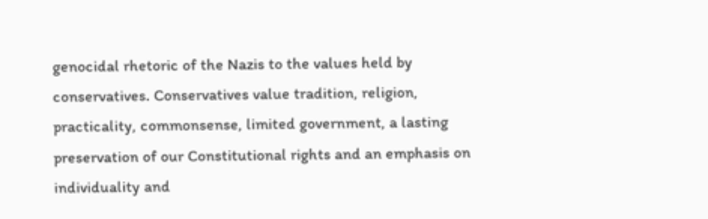genocidal rhetoric of the Nazis to the values held by conservatives. Conservatives value tradition, religion, practicality, commonsense, limited government, a lasting preservation of our Constitutional rights and an emphasis on individuality and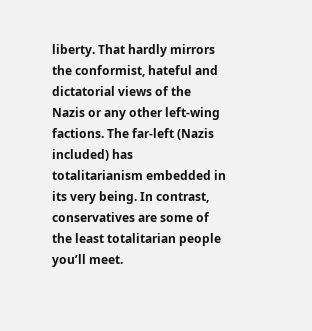liberty. That hardly mirrors the conformist, hateful and dictatorial views of the Nazis or any other left-wing factions. The far-left (Nazis included) has totalitarianism embedded in its very being. In contrast, conservatives are some of the least totalitarian people you’ll meet.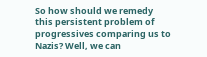So how should we remedy this persistent problem of progressives comparing us to Nazis? Well, we can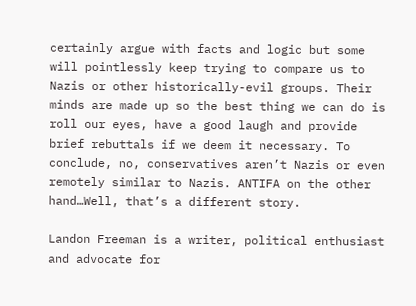certainly argue with facts and logic but some will pointlessly keep trying to compare us to Nazis or other historically-evil groups. Their minds are made up so the best thing we can do is roll our eyes, have a good laugh and provide brief rebuttals if we deem it necessary. To conclude, no, conservatives aren’t Nazis or even remotely similar to Nazis. ANTIFA on the other hand…Well, that’s a different story.

Landon Freeman is a writer, political enthusiast and advocate for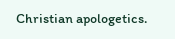Christian apologetics.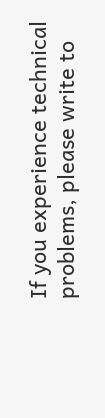If you experience technical problems, please write to